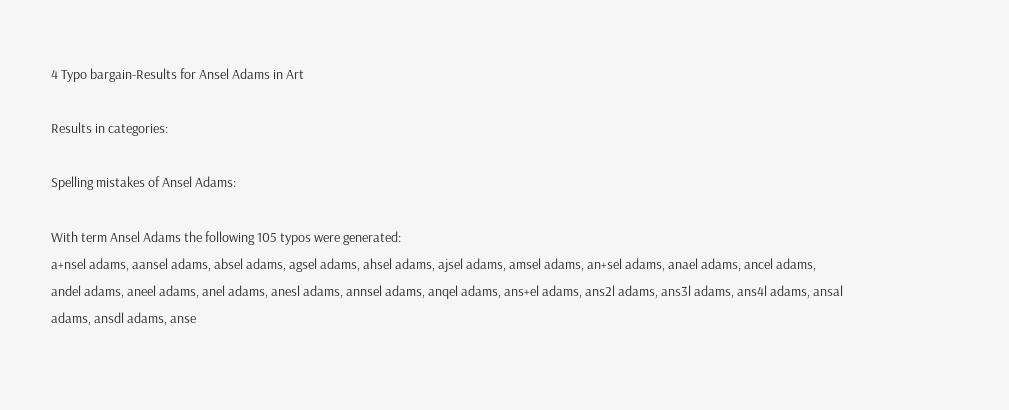4 Typo bargain-Results for Ansel Adams in Art

Results in categories:

Spelling mistakes of Ansel Adams:

With term Ansel Adams the following 105 typos were generated:
a+nsel adams, aansel adams, absel adams, agsel adams, ahsel adams, ajsel adams, amsel adams, an+sel adams, anael adams, ancel adams, andel adams, aneel adams, anel adams, anesl adams, annsel adams, anqel adams, ans+el adams, ans2l adams, ans3l adams, ans4l adams, ansal adams, ansdl adams, anse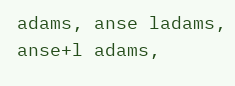adams, anse ladams, anse+l adams,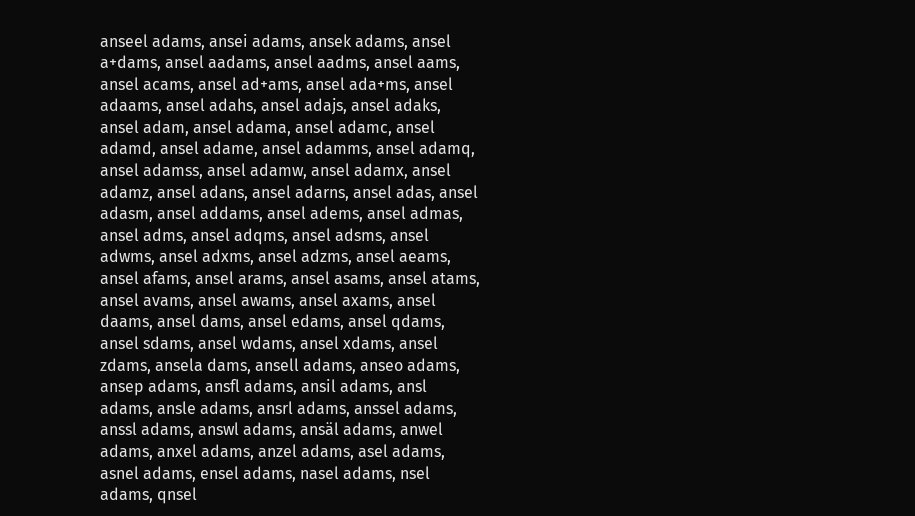anseel adams, ansei adams, ansek adams, ansel a+dams, ansel aadams, ansel aadms, ansel aams, ansel acams, ansel ad+ams, ansel ada+ms, ansel adaams, ansel adahs, ansel adajs, ansel adaks, ansel adam, ansel adama, ansel adamc, ansel adamd, ansel adame, ansel adamms, ansel adamq, ansel adamss, ansel adamw, ansel adamx, ansel adamz, ansel adans, ansel adarns, ansel adas, ansel adasm, ansel addams, ansel adems, ansel admas, ansel adms, ansel adqms, ansel adsms, ansel adwms, ansel adxms, ansel adzms, ansel aeams, ansel afams, ansel arams, ansel asams, ansel atams, ansel avams, ansel awams, ansel axams, ansel daams, ansel dams, ansel edams, ansel qdams, ansel sdams, ansel wdams, ansel xdams, ansel zdams, ansela dams, ansell adams, anseo adams, ansep adams, ansfl adams, ansil adams, ansl adams, ansle adams, ansrl adams, anssel adams, anssl adams, answl adams, ansäl adams, anwel adams, anxel adams, anzel adams, asel adams, asnel adams, ensel adams, nasel adams, nsel adams, qnsel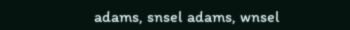adams, snsel adams, wnsel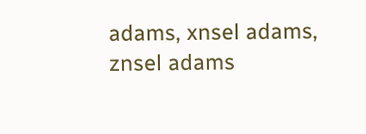adams, xnsel adams, znsel adams